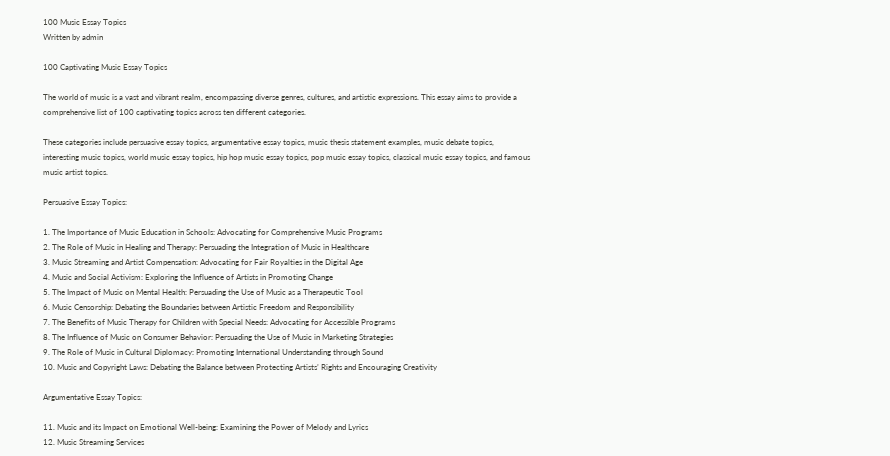100 Music Essay Topics
Written by admin

100 Captivating Music Essay Topics

The world of music is a vast and vibrant realm, encompassing diverse genres, cultures, and artistic expressions. This essay aims to provide a comprehensive list of 100 captivating topics across ten different categories.

These categories include persuasive essay topics, argumentative essay topics, music thesis statement examples, music debate topics, interesting music topics, world music essay topics, hip hop music essay topics, pop music essay topics, classical music essay topics, and famous music artist topics.

Persuasive Essay Topics:

1. The Importance of Music Education in Schools: Advocating for Comprehensive Music Programs
2. The Role of Music in Healing and Therapy: Persuading the Integration of Music in Healthcare
3. Music Streaming and Artist Compensation: Advocating for Fair Royalties in the Digital Age
4. Music and Social Activism: Exploring the Influence of Artists in Promoting Change
5. The Impact of Music on Mental Health: Persuading the Use of Music as a Therapeutic Tool
6. Music Censorship: Debating the Boundaries between Artistic Freedom and Responsibility
7. The Benefits of Music Therapy for Children with Special Needs: Advocating for Accessible Programs
8. The Influence of Music on Consumer Behavior: Persuading the Use of Music in Marketing Strategies
9. The Role of Music in Cultural Diplomacy: Promoting International Understanding through Sound
10. Music and Copyright Laws: Debating the Balance between Protecting Artists’ Rights and Encouraging Creativity

Argumentative Essay Topics:

11. Music and its Impact on Emotional Well-being: Examining the Power of Melody and Lyrics
12. Music Streaming Services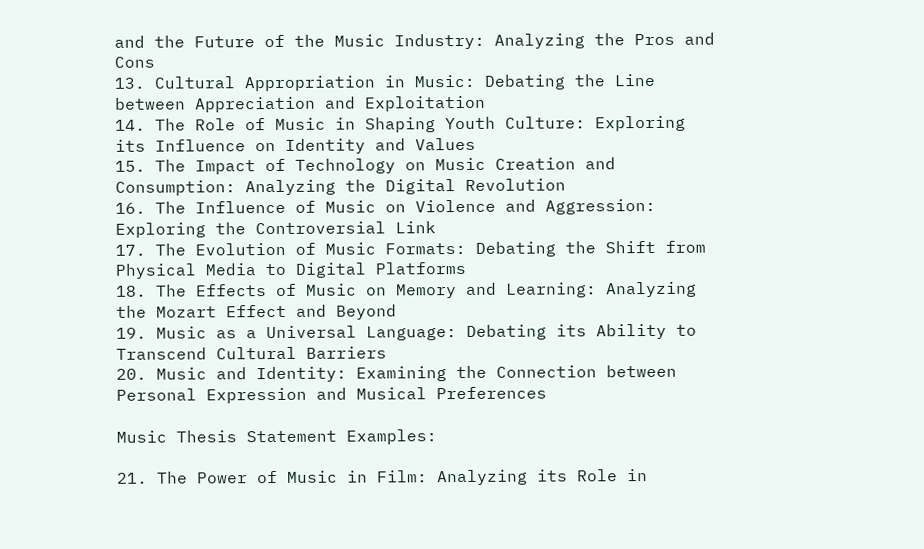and the Future of the Music Industry: Analyzing the Pros and Cons
13. Cultural Appropriation in Music: Debating the Line between Appreciation and Exploitation
14. The Role of Music in Shaping Youth Culture: Exploring its Influence on Identity and Values
15. The Impact of Technology on Music Creation and Consumption: Analyzing the Digital Revolution
16. The Influence of Music on Violence and Aggression: Exploring the Controversial Link
17. The Evolution of Music Formats: Debating the Shift from Physical Media to Digital Platforms
18. The Effects of Music on Memory and Learning: Analyzing the Mozart Effect and Beyond
19. Music as a Universal Language: Debating its Ability to Transcend Cultural Barriers
20. Music and Identity: Examining the Connection between Personal Expression and Musical Preferences

Music Thesis Statement Examples:

21. The Power of Music in Film: Analyzing its Role in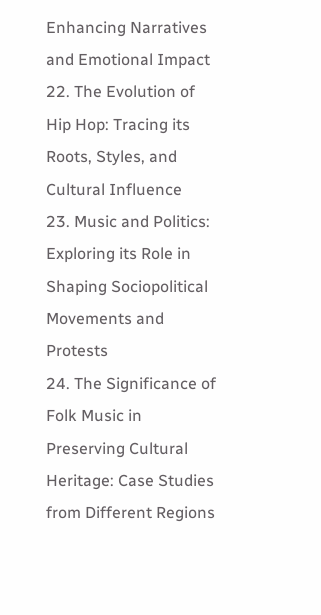Enhancing Narratives and Emotional Impact
22. The Evolution of Hip Hop: Tracing its Roots, Styles, and Cultural Influence
23. Music and Politics: Exploring its Role in Shaping Sociopolitical Movements and Protests
24. The Significance of Folk Music in Preserving Cultural Heritage: Case Studies from Different Regions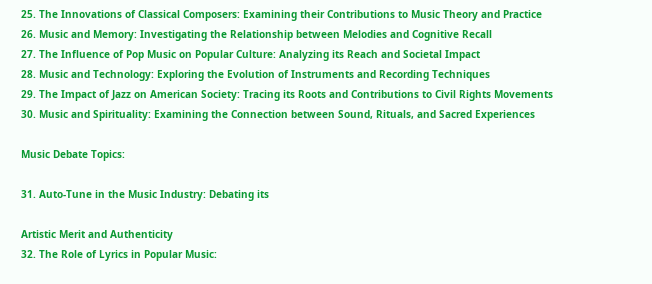25. The Innovations of Classical Composers: Examining their Contributions to Music Theory and Practice
26. Music and Memory: Investigating the Relationship between Melodies and Cognitive Recall
27. The Influence of Pop Music on Popular Culture: Analyzing its Reach and Societal Impact
28. Music and Technology: Exploring the Evolution of Instruments and Recording Techniques
29. The Impact of Jazz on American Society: Tracing its Roots and Contributions to Civil Rights Movements
30. Music and Spirituality: Examining the Connection between Sound, Rituals, and Sacred Experiences

Music Debate Topics:

31. Auto-Tune in the Music Industry: Debating its

Artistic Merit and Authenticity
32. The Role of Lyrics in Popular Music: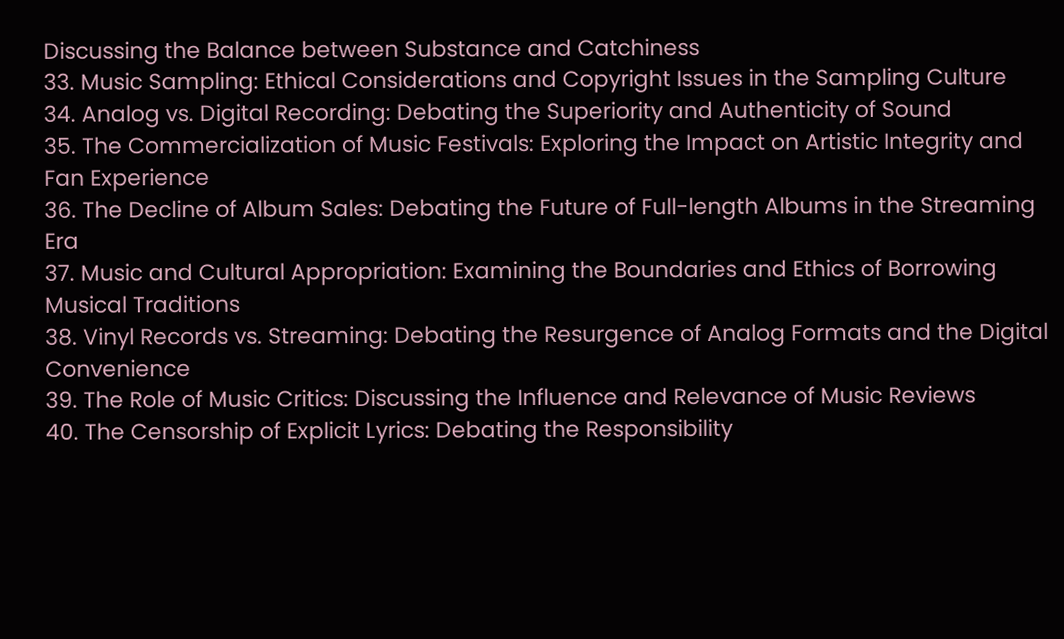Discussing the Balance between Substance and Catchiness
33. Music Sampling: Ethical Considerations and Copyright Issues in the Sampling Culture
34. Analog vs. Digital Recording: Debating the Superiority and Authenticity of Sound
35. The Commercialization of Music Festivals: Exploring the Impact on Artistic Integrity and Fan Experience
36. The Decline of Album Sales: Debating the Future of Full-length Albums in the Streaming Era
37. Music and Cultural Appropriation: Examining the Boundaries and Ethics of Borrowing Musical Traditions
38. Vinyl Records vs. Streaming: Debating the Resurgence of Analog Formats and the Digital Convenience
39. The Role of Music Critics: Discussing the Influence and Relevance of Music Reviews
40. The Censorship of Explicit Lyrics: Debating the Responsibility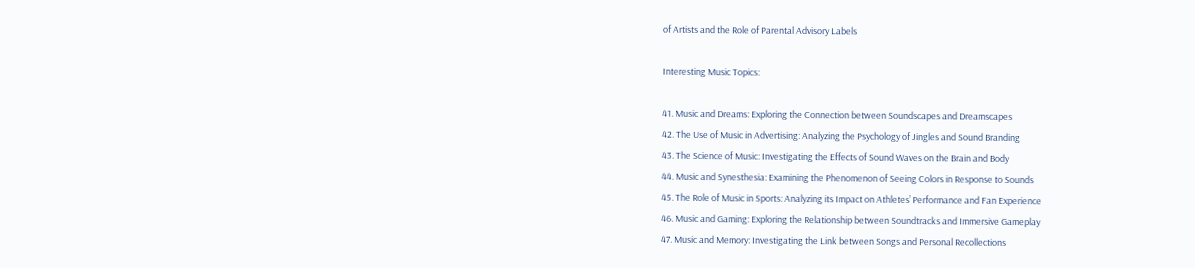of Artists and the Role of Parental Advisory Labels

Interesting Music Topics:

41. Music and Dreams: Exploring the Connection between Soundscapes and Dreamscapes
42. The Use of Music in Advertising: Analyzing the Psychology of Jingles and Sound Branding
43. The Science of Music: Investigating the Effects of Sound Waves on the Brain and Body
44. Music and Synesthesia: Examining the Phenomenon of Seeing Colors in Response to Sounds
45. The Role of Music in Sports: Analyzing its Impact on Athletes’ Performance and Fan Experience
46. Music and Gaming: Exploring the Relationship between Soundtracks and Immersive Gameplay
47. Music and Memory: Investigating the Link between Songs and Personal Recollections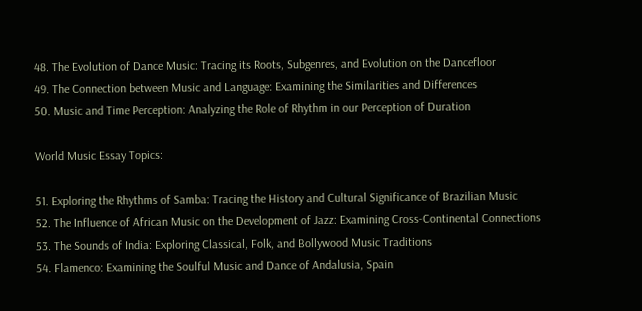48. The Evolution of Dance Music: Tracing its Roots, Subgenres, and Evolution on the Dancefloor
49. The Connection between Music and Language: Examining the Similarities and Differences
50. Music and Time Perception: Analyzing the Role of Rhythm in our Perception of Duration

World Music Essay Topics:

51. Exploring the Rhythms of Samba: Tracing the History and Cultural Significance of Brazilian Music
52. The Influence of African Music on the Development of Jazz: Examining Cross-Continental Connections
53. The Sounds of India: Exploring Classical, Folk, and Bollywood Music Traditions
54. Flamenco: Examining the Soulful Music and Dance of Andalusia, Spain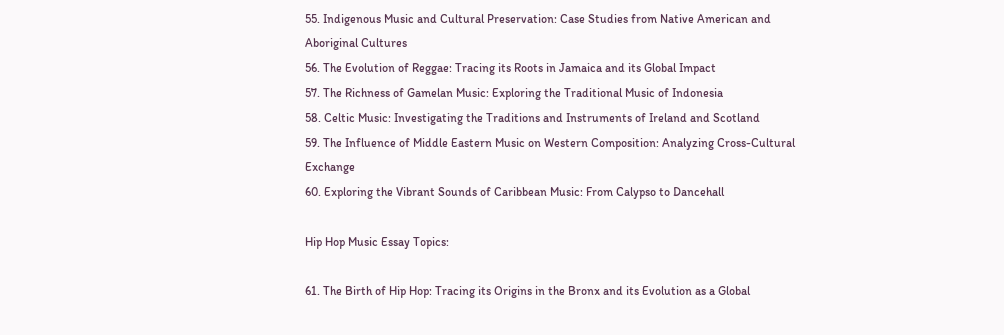55. Indigenous Music and Cultural Preservation: Case Studies from Native American and Aboriginal Cultures
56. The Evolution of Reggae: Tracing its Roots in Jamaica and its Global Impact
57. The Richness of Gamelan Music: Exploring the Traditional Music of Indonesia
58. Celtic Music: Investigating the Traditions and Instruments of Ireland and Scotland
59. The Influence of Middle Eastern Music on Western Composition: Analyzing Cross-Cultural Exchange
60. Exploring the Vibrant Sounds of Caribbean Music: From Calypso to Dancehall

Hip Hop Music Essay Topics:

61. The Birth of Hip Hop: Tracing its Origins in the Bronx and its Evolution as a Global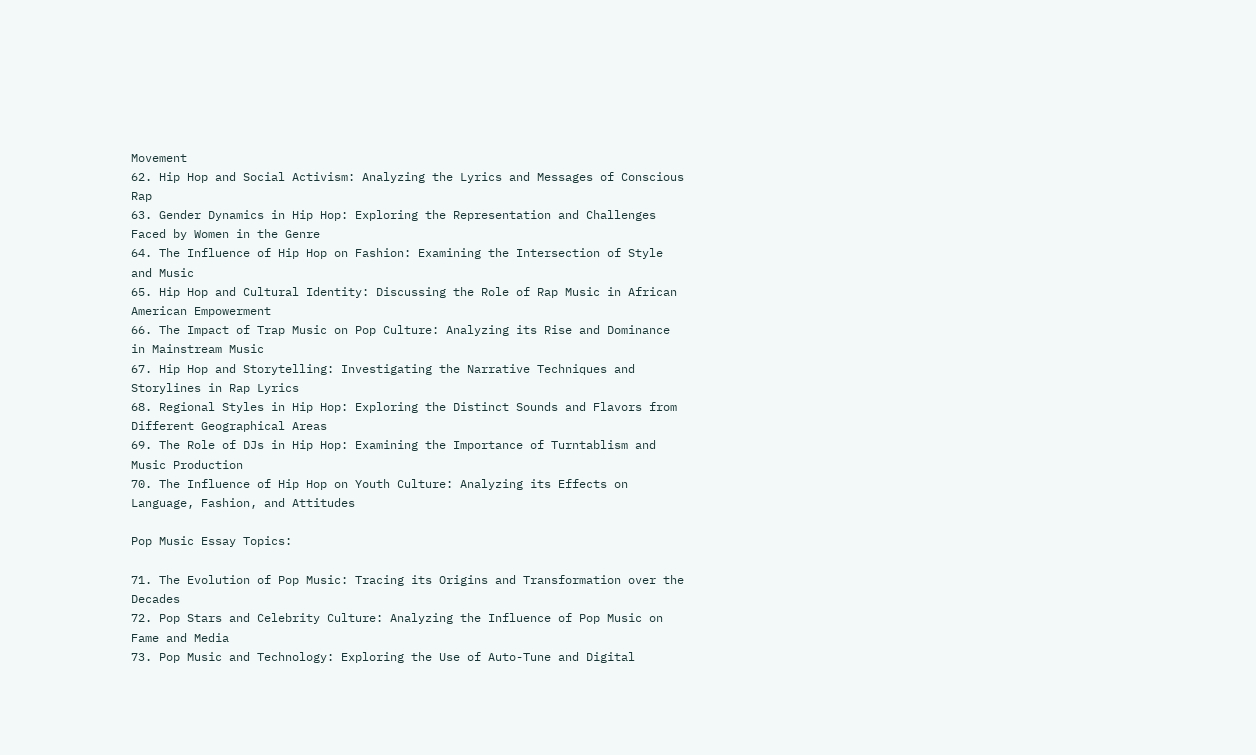Movement
62. Hip Hop and Social Activism: Analyzing the Lyrics and Messages of Conscious Rap
63. Gender Dynamics in Hip Hop: Exploring the Representation and Challenges Faced by Women in the Genre
64. The Influence of Hip Hop on Fashion: Examining the Intersection of Style and Music
65. Hip Hop and Cultural Identity: Discussing the Role of Rap Music in African American Empowerment
66. The Impact of Trap Music on Pop Culture: Analyzing its Rise and Dominance in Mainstream Music
67. Hip Hop and Storytelling: Investigating the Narrative Techniques and Storylines in Rap Lyrics
68. Regional Styles in Hip Hop: Exploring the Distinct Sounds and Flavors from Different Geographical Areas
69. The Role of DJs in Hip Hop: Examining the Importance of Turntablism and Music Production
70. The Influence of Hip Hop on Youth Culture: Analyzing its Effects on Language, Fashion, and Attitudes

Pop Music Essay Topics:

71. The Evolution of Pop Music: Tracing its Origins and Transformation over the Decades
72. Pop Stars and Celebrity Culture: Analyzing the Influence of Pop Music on Fame and Media
73. Pop Music and Technology: Exploring the Use of Auto-Tune and Digital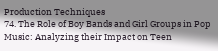Production Techniques
74. The Role of Boy Bands and Girl Groups in Pop Music: Analyzing their Impact on Teen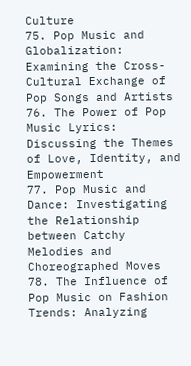Culture
75. Pop Music and Globalization: Examining the Cross-Cultural Exchange of Pop Songs and Artists
76. The Power of Pop Music Lyrics: Discussing the Themes of Love, Identity, and Empowerment
77. Pop Music and Dance: Investigating the Relationship between Catchy Melodies and Choreographed Moves
78. The Influence of Pop Music on Fashion Trends: Analyzing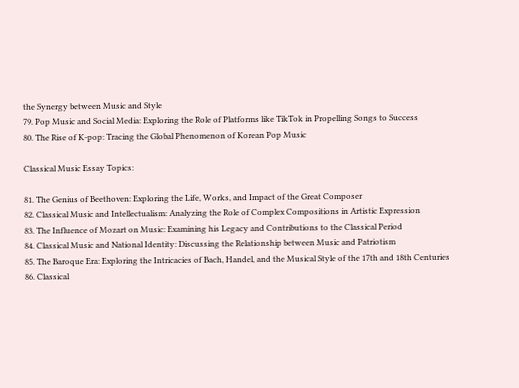the Synergy between Music and Style
79. Pop Music and Social Media: Exploring the Role of Platforms like TikTok in Propelling Songs to Success
80. The Rise of K-pop: Tracing the Global Phenomenon of Korean Pop Music

Classical Music Essay Topics:

81. The Genius of Beethoven: Exploring the Life, Works, and Impact of the Great Composer
82. Classical Music and Intellectualism: Analyzing the Role of Complex Compositions in Artistic Expression
83. The Influence of Mozart on Music: Examining his Legacy and Contributions to the Classical Period
84. Classical Music and National Identity: Discussing the Relationship between Music and Patriotism
85. The Baroque Era: Exploring the Intricacies of Bach, Handel, and the Musical Style of the 17th and 18th Centuries
86. Classical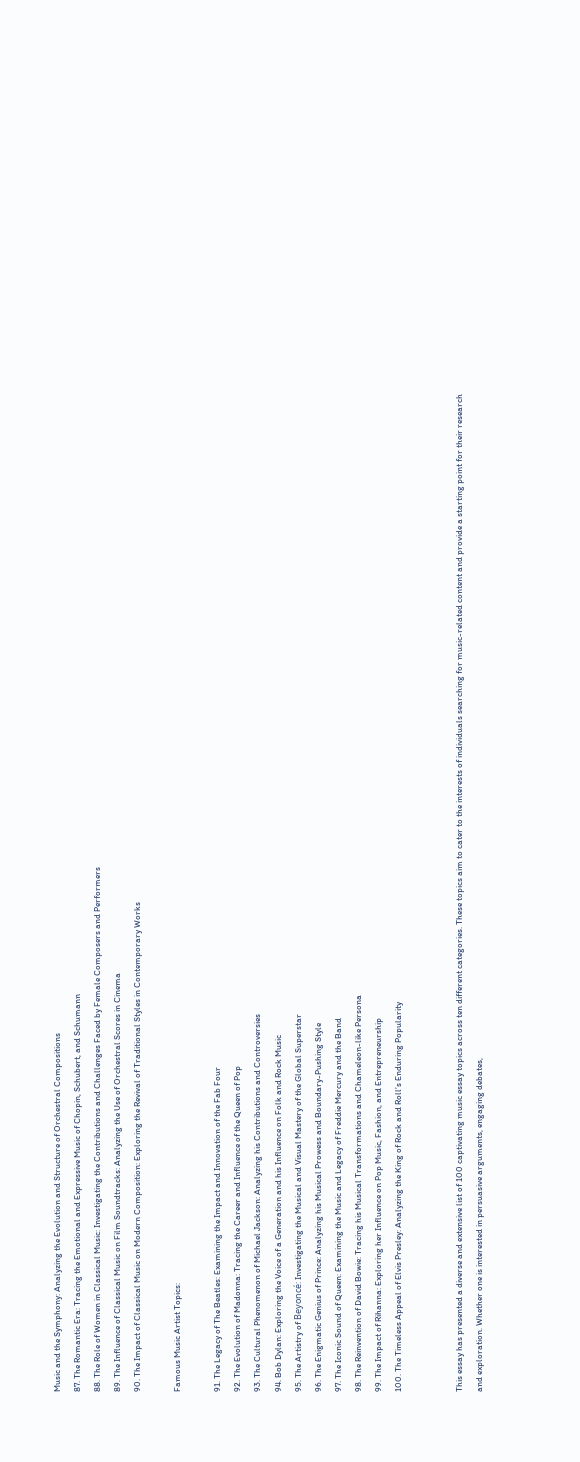Music and the Symphony: Analyzing the Evolution and Structure of Orchestral Compositions
87. The Romantic Era: Tracing the Emotional and Expressive Music of Chopin, Schubert, and Schumann
88. The Role of Women in Classical Music: Investigating the Contributions and Challenges Faced by Female Composers and Performers
89. The Influence of Classical Music on Film Soundtracks: Analyzing the Use of Orchestral Scores in Cinema
90. The Impact of Classical Music on Modern Composition: Exploring the Revival of Traditional Styles in Contemporary Works

Famous Music Artist Topics:

91. The Legacy of The Beatles: Examining the Impact and Innovation of the Fab Four
92. The Evolution of Madonna: Tracing the Career and Influence of the Queen of Pop
93. The Cultural Phenomenon of Michael Jackson: Analyzing his Contributions and Controversies
94. Bob Dylan: Exploring the Voice of a Generation and his Influence on Folk and Rock Music
95. The Artistry of Beyoncé: Investigating the Musical and Visual Mastery of the Global Superstar
96. The Enigmatic Genius of Prince: Analyzing his Musical Prowess and Boundary-Pushing Style
97. The Iconic Sound of Queen: Examining the Music and Legacy of Freddie Mercury and the Band
98. The Reinvention of David Bowie: Tracing his Musical Transformations and Chameleon-like Persona
99. The Impact of Rihanna: Exploring her Influence on Pop Music, Fashion, and Entrepreneurship
100. The Timeless Appeal of Elvis Presley: Analyzing the King of Rock and Roll’s Enduring Popularity


This essay has presented a diverse and extensive list of 100 captivating music essay topics across ten different categories. These topics aim to cater to the interests of individuals searching for music-related content and provide a starting point for their research and exploration. Whether one is interested in persuasive arguments, engaging debates,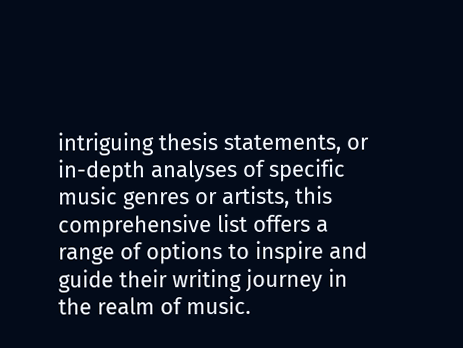intriguing thesis statements, or in-depth analyses of specific music genres or artists, this comprehensive list offers a range of options to inspire and guide their writing journey in the realm of music.